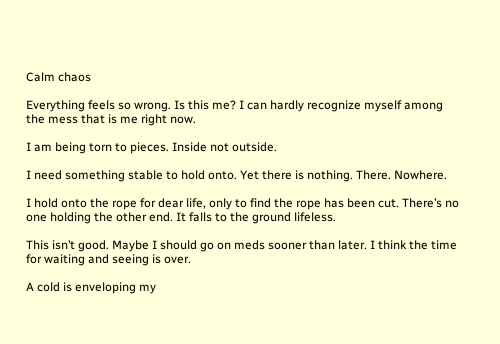Calm chaos

Everything feels so wrong. Is this me? I can hardly recognize myself among the mess that is me right now.

I am being torn to pieces. Inside not outside.

I need something stable to hold onto. Yet there is nothing. There. Nowhere.

I hold onto the rope for dear life, only to find the rope has been cut. There’s no one holding the other end. It falls to the ground lifeless.

This isn’t good. Maybe I should go on meds sooner than later. I think the time for waiting and seeing is over.

A cold is enveloping my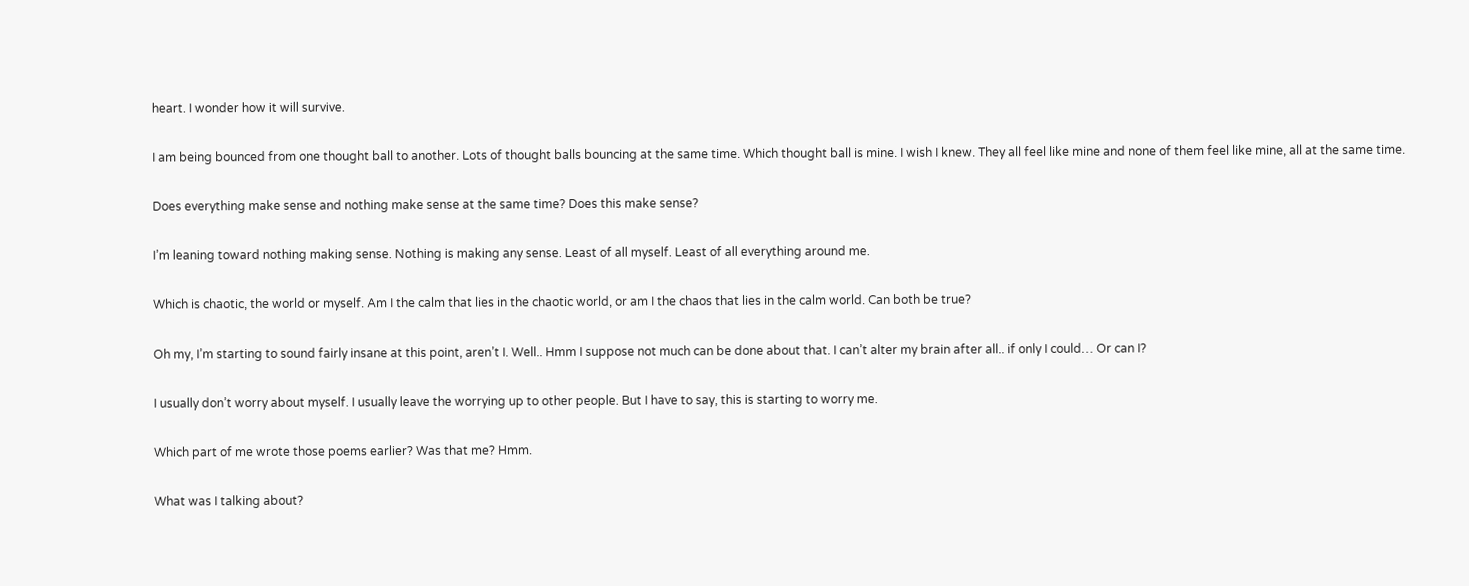heart. I wonder how it will survive.

I am being bounced from one thought ball to another. Lots of thought balls bouncing at the same time. Which thought ball is mine. I wish I knew. They all feel like mine and none of them feel like mine, all at the same time.

Does everything make sense and nothing make sense at the same time? Does this make sense?

I’m leaning toward nothing making sense. Nothing is making any sense. Least of all myself. Least of all everything around me.

Which is chaotic, the world or myself. Am I the calm that lies in the chaotic world, or am I the chaos that lies in the calm world. Can both be true?

Oh my, I’m starting to sound fairly insane at this point, aren’t I. Well.. Hmm I suppose not much can be done about that. I can’t alter my brain after all.. if only I could… Or can I?

I usually don’t worry about myself. I usually leave the worrying up to other people. But I have to say, this is starting to worry me.

Which part of me wrote those poems earlier? Was that me? Hmm.

What was I talking about?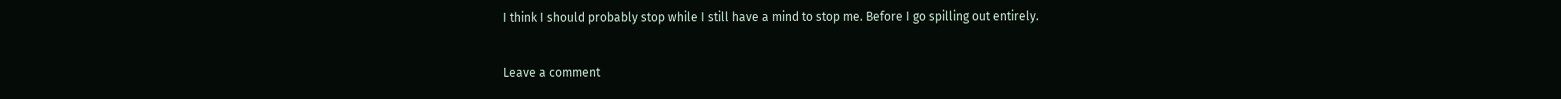I think I should probably stop while I still have a mind to stop me. Before I go spilling out entirely.


Leave a comment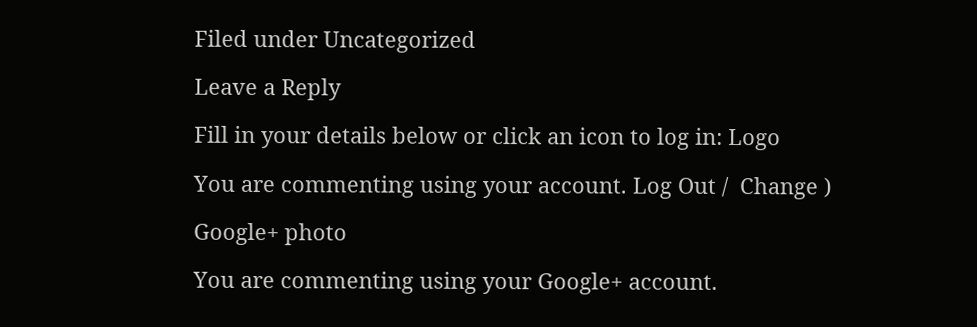Filed under Uncategorized

Leave a Reply

Fill in your details below or click an icon to log in: Logo

You are commenting using your account. Log Out /  Change )

Google+ photo

You are commenting using your Google+ account.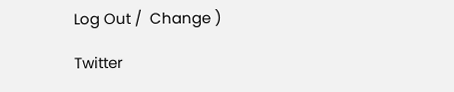Log Out /  Change )

Twitter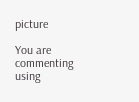picture

You are commenting using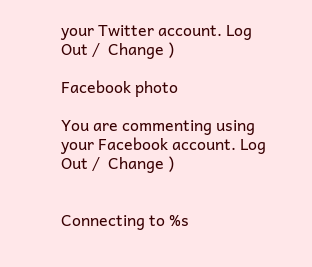your Twitter account. Log Out /  Change )

Facebook photo

You are commenting using your Facebook account. Log Out /  Change )


Connecting to %s